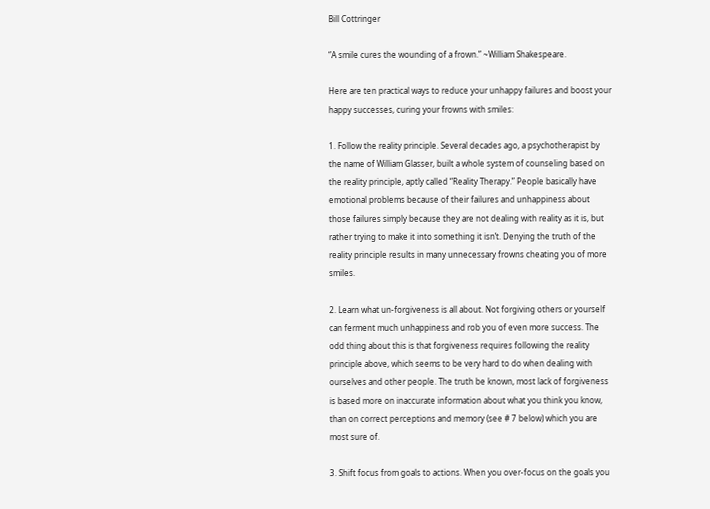Bill Cottringer

“A smile cures the wounding of a frown.” ~William Shakespeare.

Here are ten practical ways to reduce your unhappy failures and boost your happy successes, curing your frowns with smiles:

1. Follow the reality principle. Several decades ago, a psychotherapist by the name of William Glasser, built a whole system of counseling based on the reality principle, aptly called “Reality Therapy.” People basically have emotional problems because of their failures and unhappiness about those failures simply because they are not dealing with reality as it is, but rather trying to make it into something it isn’t. Denying the truth of the reality principle results in many unnecessary frowns cheating you of more smiles.

2. Learn what un-forgiveness is all about. Not forgiving others or yourself can ferment much unhappiness and rob you of even more success. The odd thing about this is that forgiveness requires following the reality principle above, which seems to be very hard to do when dealing with ourselves and other people. The truth be known, most lack of forgiveness is based more on inaccurate information about what you think you know, than on correct perceptions and memory (see # 7 below) which you are most sure of.

3. Shift focus from goals to actions. When you over-focus on the goals you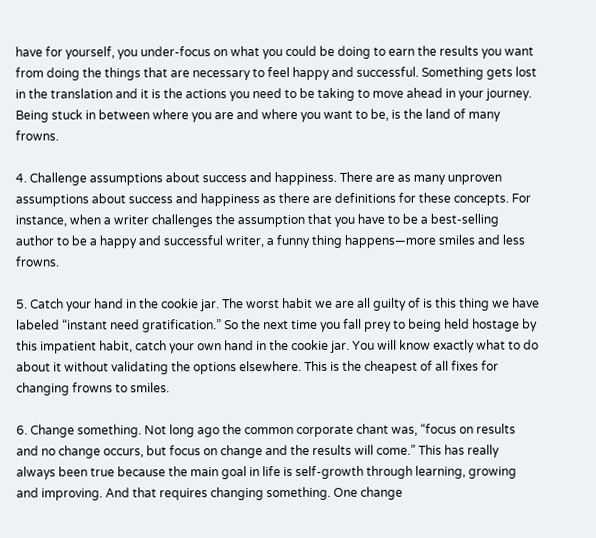have for yourself, you under-focus on what you could be doing to earn the results you want from doing the things that are necessary to feel happy and successful. Something gets lost in the translation and it is the actions you need to be taking to move ahead in your journey. Being stuck in between where you are and where you want to be, is the land of many frowns.

4. Challenge assumptions about success and happiness. There are as many unproven assumptions about success and happiness as there are definitions for these concepts. For instance, when a writer challenges the assumption that you have to be a best-selling author to be a happy and successful writer, a funny thing happens—more smiles and less frowns.

5. Catch your hand in the cookie jar. The worst habit we are all guilty of is this thing we have labeled “instant need gratification.” So the next time you fall prey to being held hostage by this impatient habit, catch your own hand in the cookie jar. You will know exactly what to do about it without validating the options elsewhere. This is the cheapest of all fixes for changing frowns to smiles.

6. Change something. Not long ago the common corporate chant was, “focus on results and no change occurs, but focus on change and the results will come.” This has really always been true because the main goal in life is self-growth through learning, growing and improving. And that requires changing something. One change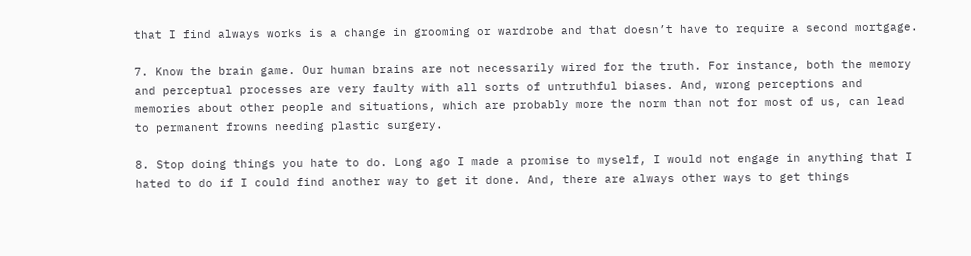that I find always works is a change in grooming or wardrobe and that doesn’t have to require a second mortgage.

7. Know the brain game. Our human brains are not necessarily wired for the truth. For instance, both the memory and perceptual processes are very faulty with all sorts of untruthful biases. And, wrong perceptions and memories about other people and situations, which are probably more the norm than not for most of us, can lead to permanent frowns needing plastic surgery.

8. Stop doing things you hate to do. Long ago I made a promise to myself, I would not engage in anything that I hated to do if I could find another way to get it done. And, there are always other ways to get things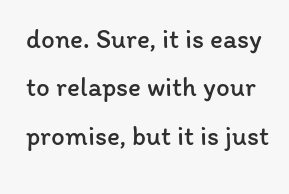done. Sure, it is easy to relapse with your promise, but it is just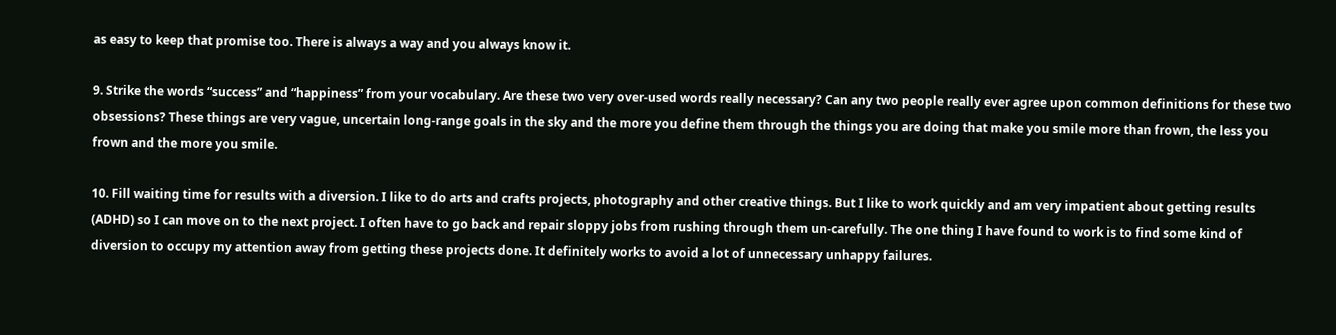as easy to keep that promise too. There is always a way and you always know it.

9. Strike the words “success” and “happiness” from your vocabulary. Are these two very over-used words really necessary? Can any two people really ever agree upon common definitions for these two obsessions? These things are very vague, uncertain long-range goals in the sky and the more you define them through the things you are doing that make you smile more than frown, the less you frown and the more you smile.

10. Fill waiting time for results with a diversion. I like to do arts and crafts projects, photography and other creative things. But I like to work quickly and am very impatient about getting results (ADHD) so I can move on to the next project. I often have to go back and repair sloppy jobs from rushing through them un-carefully. The one thing I have found to work is to find some kind of diversion to occupy my attention away from getting these projects done. It definitely works to avoid a lot of unnecessary unhappy failures.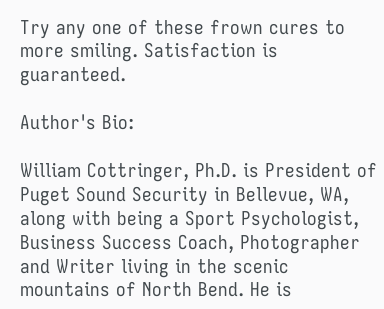Try any one of these frown cures to more smiling. Satisfaction is guaranteed.

Author's Bio:

William Cottringer, Ph.D. is President of Puget Sound Security in Bellevue, WA, along with being a Sport Psychologist, Business Success Coach, Photographer and Writer living in the scenic mountains of North Bend. He is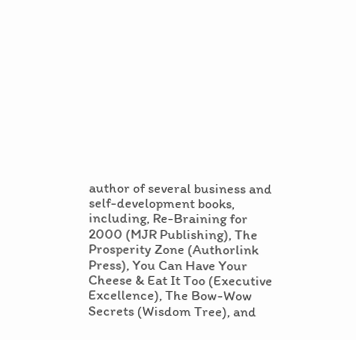author of several business and self-development books, including, Re-Braining for 2000 (MJR Publishing), The Prosperity Zone (Authorlink Press), You Can Have Your Cheese & Eat It Too (Executive Excellence), The Bow-Wow Secrets (Wisdom Tree), and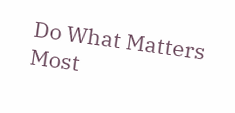Do What Matters Most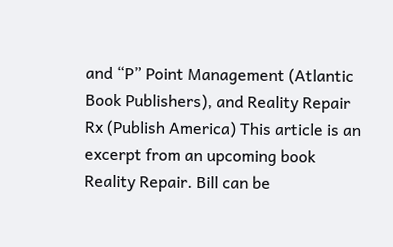and “P” Point Management (Atlantic Book Publishers), and Reality Repair Rx (Publish America) This article is an excerpt from an upcoming book Reality Repair. Bill can be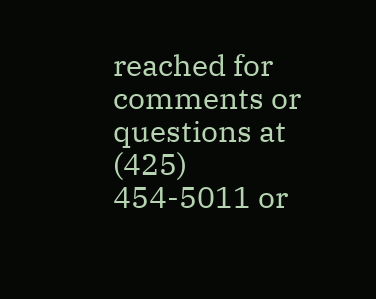reached for comments or questions at (425) 454-5011 or